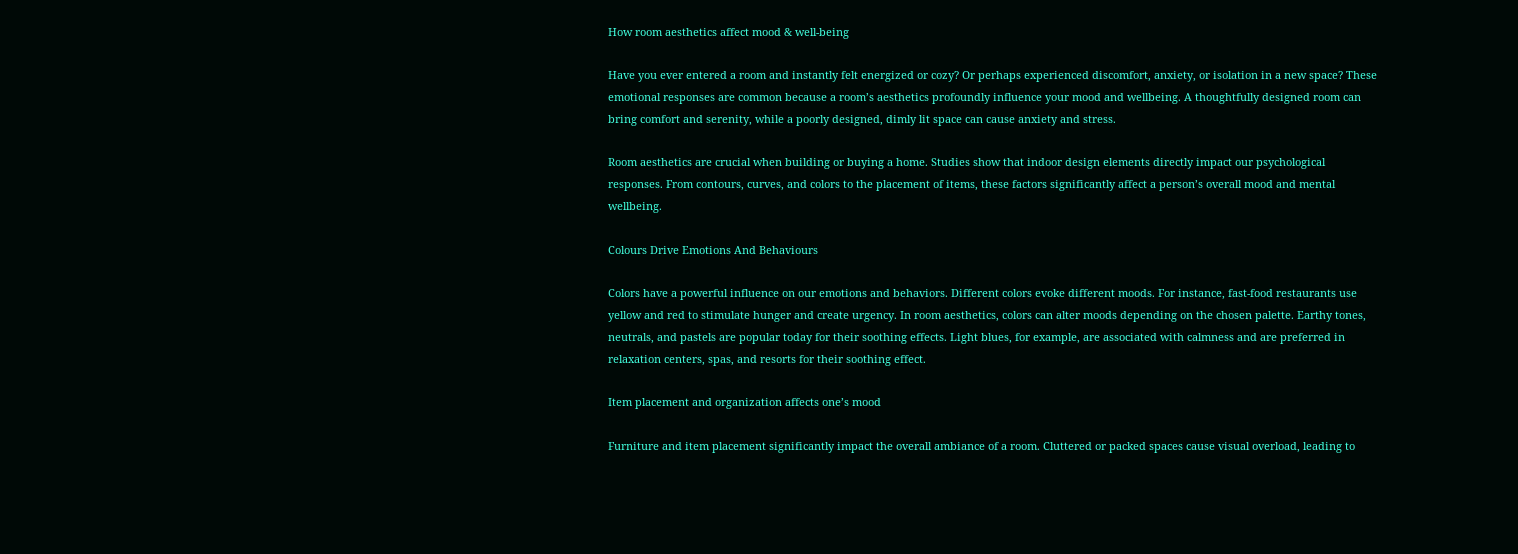How room aesthetics affect mood & well-being

Have you ever entered a room and instantly felt energized or cozy? Or perhaps experienced discomfort, anxiety, or isolation in a new space? These emotional responses are common because a room’s aesthetics profoundly influence your mood and wellbeing. A thoughtfully designed room can bring comfort and serenity, while a poorly designed, dimly lit space can cause anxiety and stress.

Room aesthetics are crucial when building or buying a home. Studies show that indoor design elements directly impact our psychological responses. From contours, curves, and colors to the placement of items, these factors significantly affect a person’s overall mood and mental wellbeing.

Colours Drive Emotions And Behaviours

Colors have a powerful influence on our emotions and behaviors. Different colors evoke different moods. For instance, fast-food restaurants use yellow and red to stimulate hunger and create urgency. In room aesthetics, colors can alter moods depending on the chosen palette. Earthy tones, neutrals, and pastels are popular today for their soothing effects. Light blues, for example, are associated with calmness and are preferred in relaxation centers, spas, and resorts for their soothing effect.

Item placement and organization affects one’s mood

Furniture and item placement significantly impact the overall ambiance of a room. Cluttered or packed spaces cause visual overload, leading to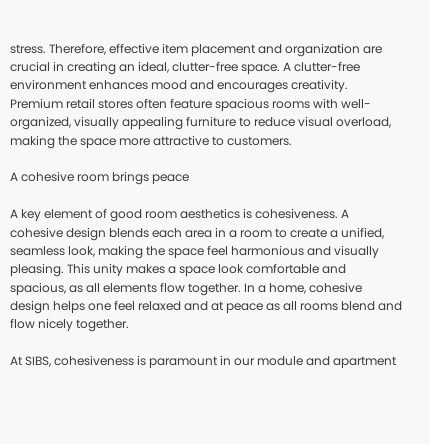stress. Therefore, effective item placement and organization are crucial in creating an ideal, clutter-free space. A clutter-free environment enhances mood and encourages creativity. Premium retail stores often feature spacious rooms with well-organized, visually appealing furniture to reduce visual overload, making the space more attractive to customers.

A cohesive room brings peace

A key element of good room aesthetics is cohesiveness. A cohesive design blends each area in a room to create a unified, seamless look, making the space feel harmonious and visually pleasing. This unity makes a space look comfortable and spacious, as all elements flow together. In a home, cohesive design helps one feel relaxed and at peace as all rooms blend and flow nicely together.

At SIBS, cohesiveness is paramount in our module and apartment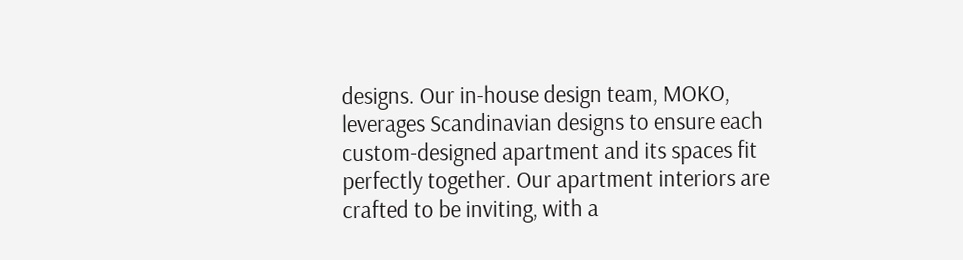designs. Our in-house design team, MOKO, leverages Scandinavian designs to ensure each custom-designed apartment and its spaces fit perfectly together. Our apartment interiors are crafted to be inviting, with a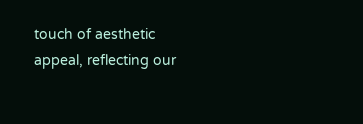touch of aesthetic appeal, reflecting our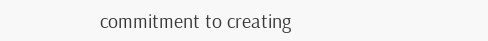commitment to creating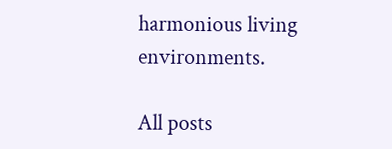harmonious living environments.

All posts